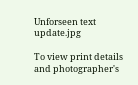Unforseen text update.jpg

To view print details and photographer's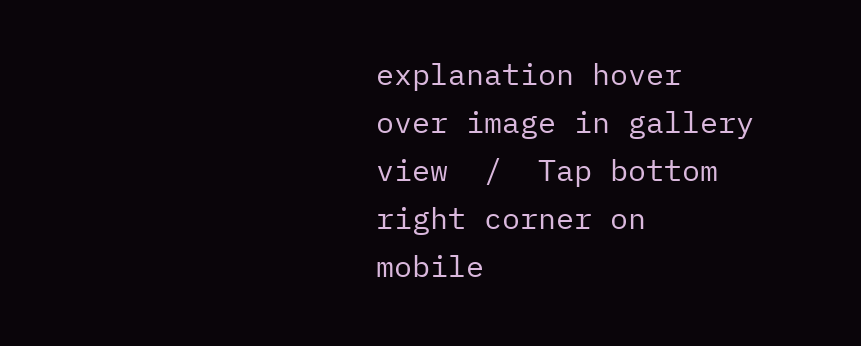explanation hover over image in gallery view  /  Tap bottom right corner on mobile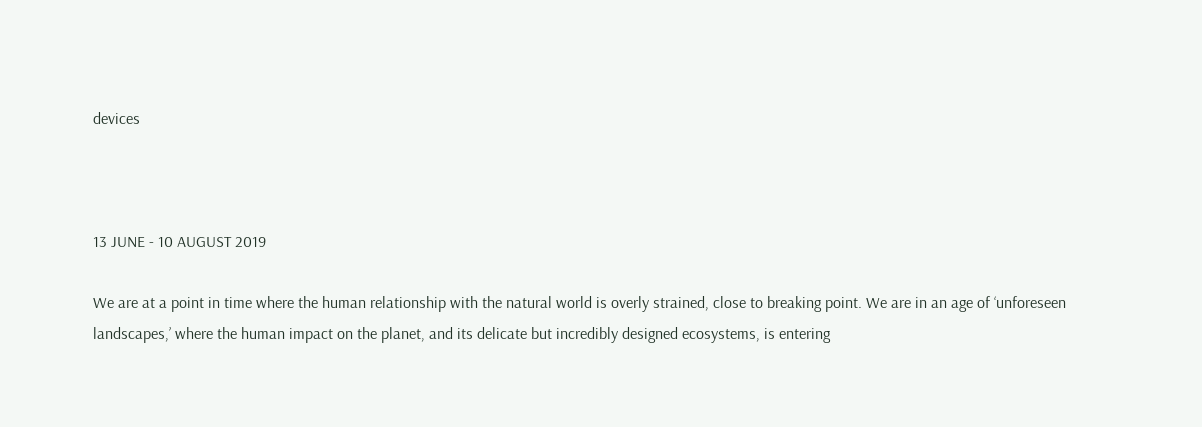devices



13 JUNE - 10 AUGUST 2019

We are at a point in time where the human relationship with the natural world is overly strained, close to breaking point. We are in an age of ‘unforeseen landscapes,’ where the human impact on the planet, and its delicate but incredibly designed ecosystems, is entering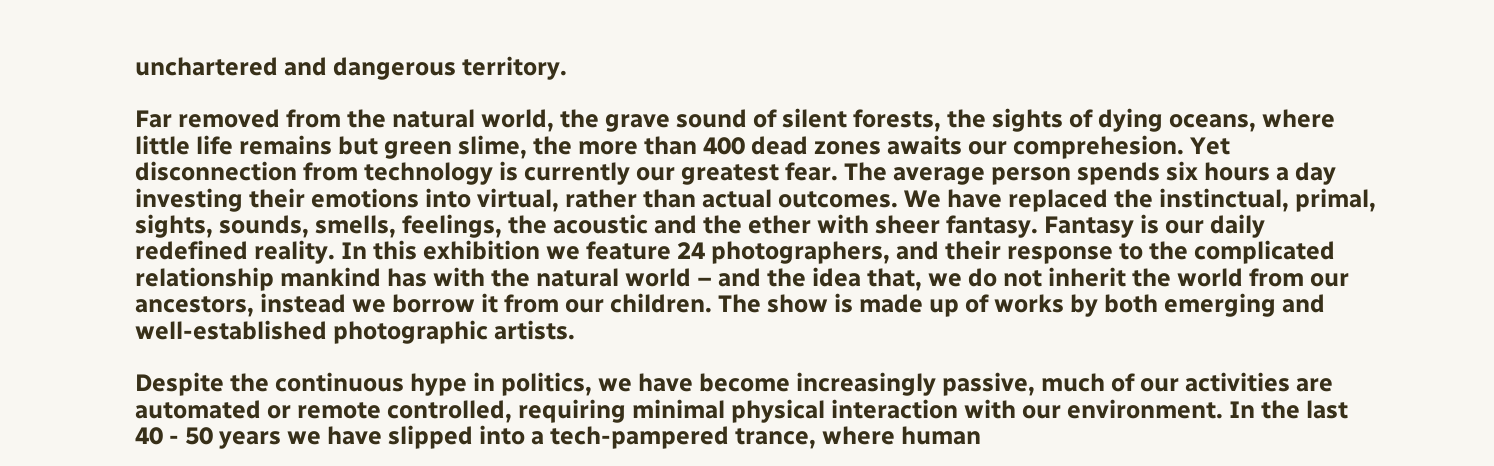unchartered and dangerous territory.

Far removed from the natural world, the grave sound of silent forests, the sights of dying oceans, where little life remains but green slime, the more than 400 dead zones awaits our comprehesion. Yet disconnection from technology is currently our greatest fear. The average person spends six hours a day investing their emotions into virtual, rather than actual outcomes. We have replaced the instinctual, primal, sights, sounds, smells, feelings, the acoustic and the ether with sheer fantasy. Fantasy is our daily redefined reality. In this exhibition we feature 24 photographers, and their response to the complicated relationship mankind has with the natural world – and the idea that, we do not inherit the world from our ancestors, instead we borrow it from our children. The show is made up of works by both emerging and well-established photographic artists.

Despite the continuous hype in politics, we have become increasingly passive, much of our activities are automated or remote controlled, requiring minimal physical interaction with our environment. In the last 40 - 50 years we have slipped into a tech-pampered trance, where human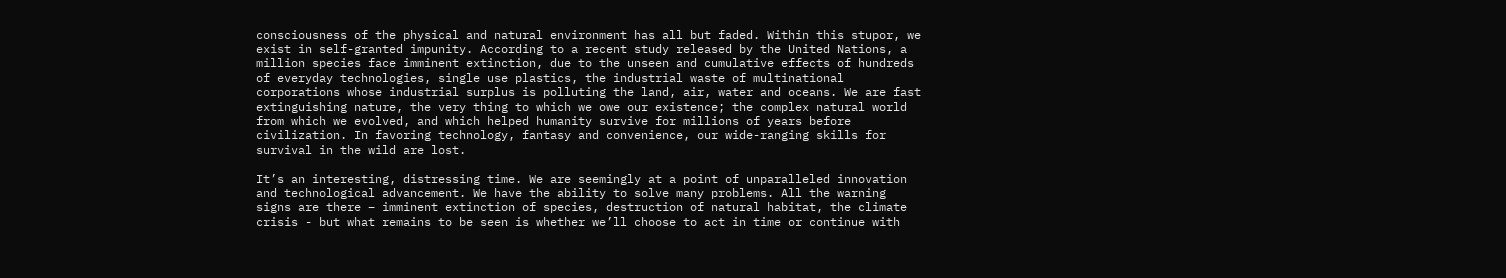consciousness of the physical and natural environment has all but faded. Within this stupor, we exist in self-granted impunity. According to a recent study released by the United Nations, a million species face imminent extinction, due to the unseen and cumulative effects of hundreds of everyday technologies, single use plastics, the industrial waste of multinational corporations whose industrial surplus is polluting the land, air, water and oceans. We are fast extinguishing nature, the very thing to which we owe our existence; the complex natural world from which we evolved, and which helped humanity survive for millions of years before civilization. In favoring technology, fantasy and convenience, our wide-ranging skills for survival in the wild are lost.

It’s an interesting, distressing time. We are seemingly at a point of unparalleled innovation and technological advancement. We have the ability to solve many problems. All the warning signs are there – imminent extinction of species, destruction of natural habitat, the climate crisis - but what remains to be seen is whether we’ll choose to act in time or continue with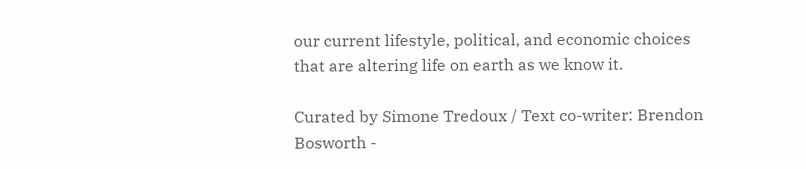our current lifestyle, political, and economic choices that are altering life on earth as we know it.

Curated by Simone Tredoux / Text co-writer: Brendon Bosworth -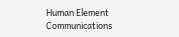Human Element Communications